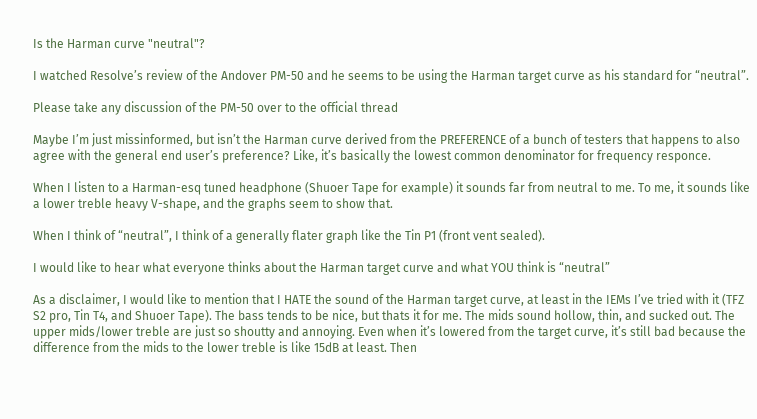Is the Harman curve "neutral"?

I watched Resolve’s review of the Andover PM-50 and he seems to be using the Harman target curve as his standard for “neutral”.

Please take any discussion of the PM-50 over to the official thread

Maybe I’m just missinformed, but isn’t the Harman curve derived from the PREFERENCE of a bunch of testers that happens to also agree with the general end user’s preference? Like, it’s basically the lowest common denominator for frequency responce.

When I listen to a Harman-esq tuned headphone (Shuoer Tape for example) it sounds far from neutral to me. To me, it sounds like a lower treble heavy V-shape, and the graphs seem to show that.

When I think of “neutral”, I think of a generally flater graph like the Tin P1 (front vent sealed).

I would like to hear what everyone thinks about the Harman target curve and what YOU think is “neutral”

As a disclaimer, I would like to mention that I HATE the sound of the Harman target curve, at least in the IEMs I’ve tried with it (TFZ S2 pro, Tin T4, and Shuoer Tape). The bass tends to be nice, but thats it for me. The mids sound hollow, thin, and sucked out. The upper mids/lower treble are just so shoutty and annoying. Even when it’s lowered from the target curve, it’s still bad because the difference from the mids to the lower treble is like 15dB at least. Then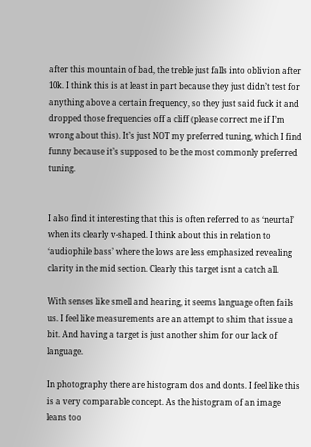after this mountain of bad, the treble just falls into oblivion after 10k. I think this is at least in part because they just didn’t test for anything above a certain frequency, so they just said fuck it and dropped those frequencies off a cliff (please correct me if I’m wrong about this). It’s just NOT my preferred tuning, which I find funny because it’s supposed to be the most commonly preferred tuning.


I also find it interesting that this is often referred to as ‘neurtal’ when its clearly v-shaped. I think about this in relation to ‘audiophile bass’ where the lows are less emphasized revealing clarity in the mid section. Clearly this target isnt a catch all.

With senses like smell and hearing, it seems language often fails us. I feel like measurements are an attempt to shim that issue a bit. And having a target is just another shim for our lack of language.

In photography there are histogram dos and donts. I feel like this is a very comparable concept. As the histogram of an image leans too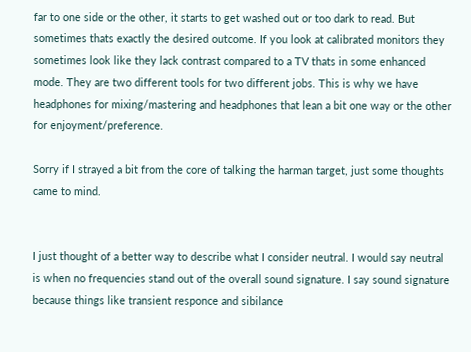far to one side or the other, it starts to get washed out or too dark to read. But sometimes thats exactly the desired outcome. If you look at calibrated monitors they sometimes look like they lack contrast compared to a TV thats in some enhanced mode. They are two different tools for two different jobs. This is why we have headphones for mixing/mastering and headphones that lean a bit one way or the other for enjoyment/preference.

Sorry if I strayed a bit from the core of talking the harman target, just some thoughts came to mind.


I just thought of a better way to describe what I consider neutral. I would say neutral is when no frequencies stand out of the overall sound signature. I say sound signature because things like transient responce and sibilance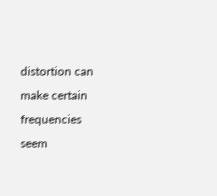distortion can make certain frequencies seem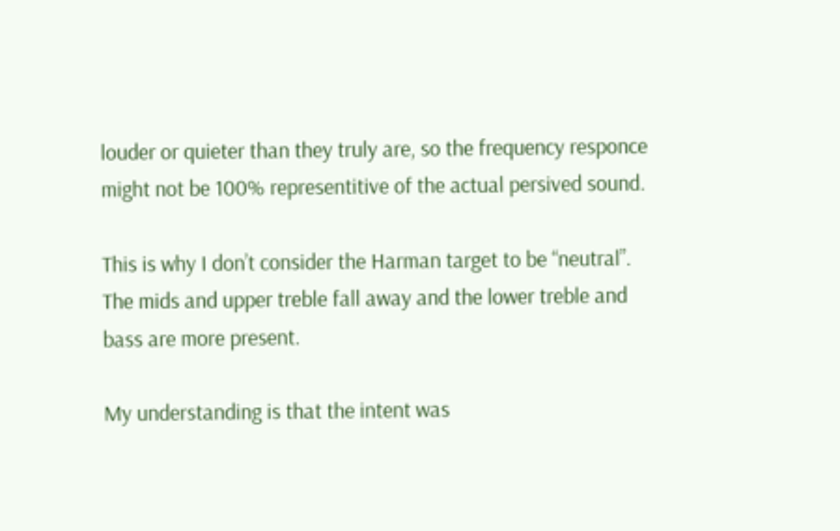louder or quieter than they truly are, so the frequency responce might not be 100% representitive of the actual persived sound.

This is why I don’t consider the Harman target to be “neutral”. The mids and upper treble fall away and the lower treble and bass are more present.

My understanding is that the intent was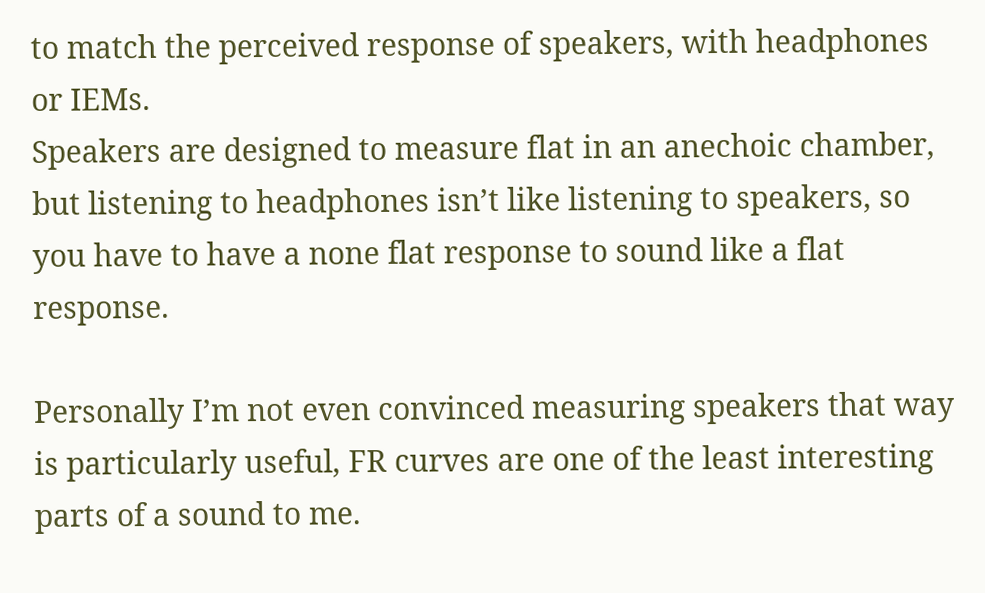to match the perceived response of speakers, with headphones or IEMs.
Speakers are designed to measure flat in an anechoic chamber, but listening to headphones isn’t like listening to speakers, so you have to have a none flat response to sound like a flat response.

Personally I’m not even convinced measuring speakers that way is particularly useful, FR curves are one of the least interesting parts of a sound to me.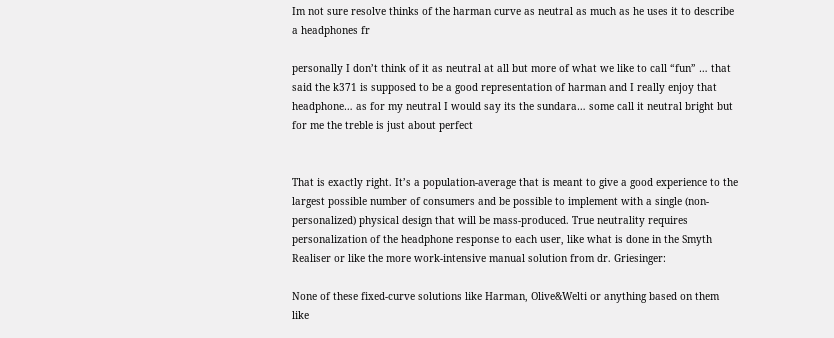Im not sure resolve thinks of the harman curve as neutral as much as he uses it to describe a headphones fr

personally I don’t think of it as neutral at all but more of what we like to call “fun” … that said the k371 is supposed to be a good representation of harman and I really enjoy that headphone… as for my neutral I would say its the sundara… some call it neutral bright but for me the treble is just about perfect


That is exactly right. It’s a population-average that is meant to give a good experience to the largest possible number of consumers and be possible to implement with a single (non-personalized) physical design that will be mass-produced. True neutrality requires personalization of the headphone response to each user, like what is done in the Smyth Realiser or like the more work-intensive manual solution from dr. Griesinger:

None of these fixed-curve solutions like Harman, Olive&Welti or anything based on them like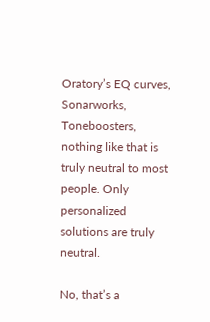Oratory’s EQ curves, Sonarworks, Toneboosters, nothing like that is truly neutral to most people. Only personalized solutions are truly neutral.

No, that’s a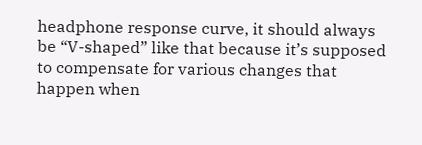headphone response curve, it should always be “V-shaped” like that because it’s supposed to compensate for various changes that happen when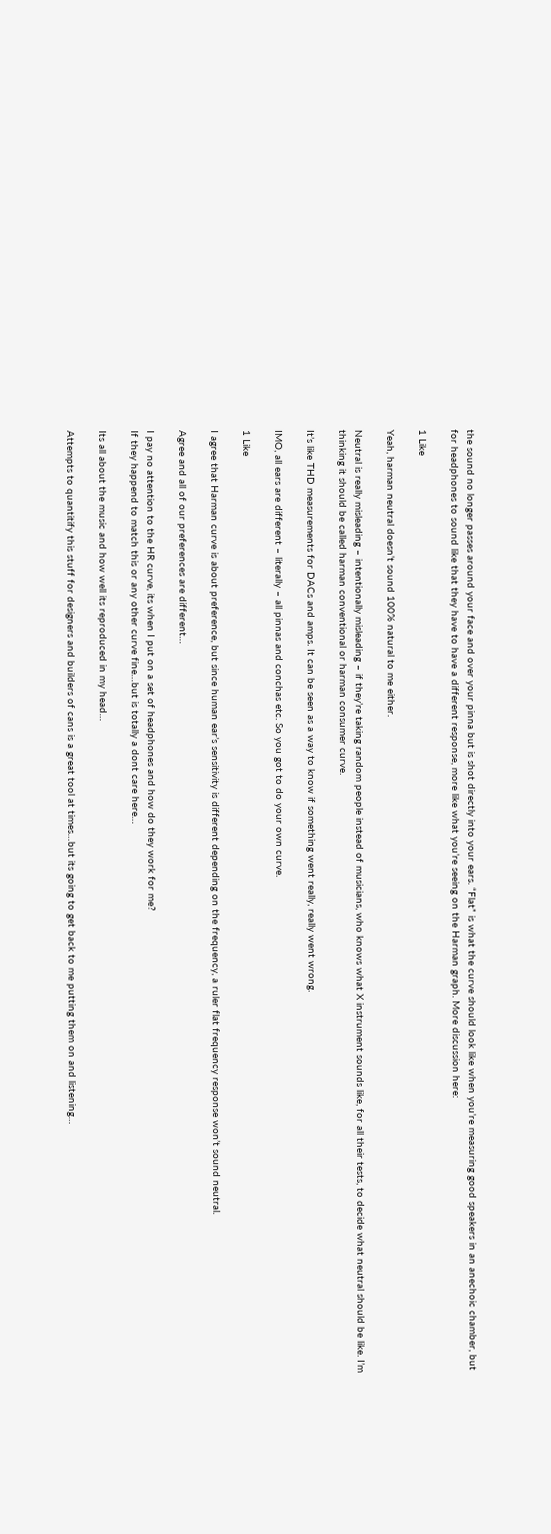the sound no longer passes around your face and over your pinna but is shot directly into your ears. “Flat” is what the curve should look like when you’re measuring good speakers in an anechoic chamber, but for headphones to sound like that they have to have a different response, more like what you’re seeing on the Harman graph. More discussion here:

1 Like

Yeah, harman neutral doesn’t sound 100% natural to me either.

Neutral is really misleading – intentionally misleading – if they’re taking random people instead of musicians, who knows what X instrument sounds like, for all their tests, to decide what neutral should be like. I’m thinking it should be called harman conventional or harman consumer curve.

It’s like THD measurements for DACs and amps. It can be seen as a way to know if something went really, really went wrong.

IMO, all ears are different – literally – all pinnas and conchas etc. So you got to do your own curve.

1 Like

I agree that Harman curve is about preference, but since human ear’s sensitivity is different depending on the frequency, a ruler flat frequency response won’t sound neutral.

Agree and all of our preferences are different…

I pay no attention to the HR curve, its when I put on a set of headphones and how do they work for me?
If they happend to match this or any other curve fine…but is totally a dont care here…

Its all about the music and how well its reproduced in my head…

Attempts to quantitify this stuff for designers and builders of cans is a great tool at times…but its going to get back to me putting them on and listening…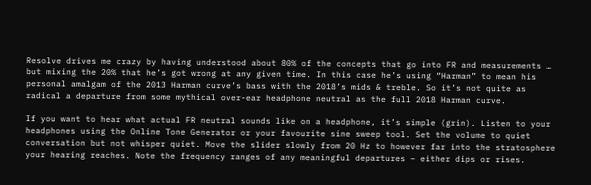Resolve drives me crazy by having understood about 80% of the concepts that go into FR and measurements … but mixing the 20% that he’s got wrong at any given time. In this case he’s using “Harman” to mean his personal amalgam of the 2013 Harman curve’s bass with the 2018’s mids & treble. So it’s not quite as radical a departure from some mythical over-ear headphone neutral as the full 2018 Harman curve.

If you want to hear what actual FR neutral sounds like on a headphone, it’s simple (grin). Listen to your headphones using the Online Tone Generator or your favourite sine sweep tool. Set the volume to quiet conversation but not whisper quiet. Move the slider slowly from 20 Hz to however far into the stratosphere your hearing reaches. Note the frequency ranges of any meaningful departures – either dips or rises.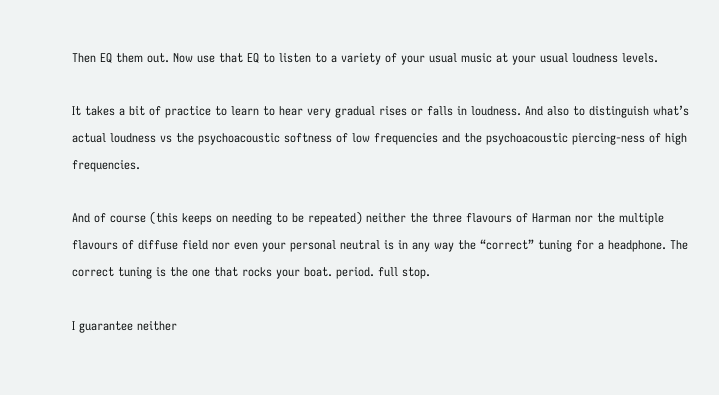Then EQ them out. Now use that EQ to listen to a variety of your usual music at your usual loudness levels.

It takes a bit of practice to learn to hear very gradual rises or falls in loudness. And also to distinguish what’s actual loudness vs the psychoacoustic softness of low frequencies and the psychoacoustic piercing-ness of high frequencies.

And of course (this keeps on needing to be repeated) neither the three flavours of Harman nor the multiple flavours of diffuse field nor even your personal neutral is in any way the “correct” tuning for a headphone. The correct tuning is the one that rocks your boat. period. full stop.

I guarantee neither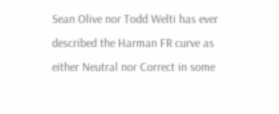Sean Olive nor Todd Welti has ever described the Harman FR curve as either Neutral nor Correct in some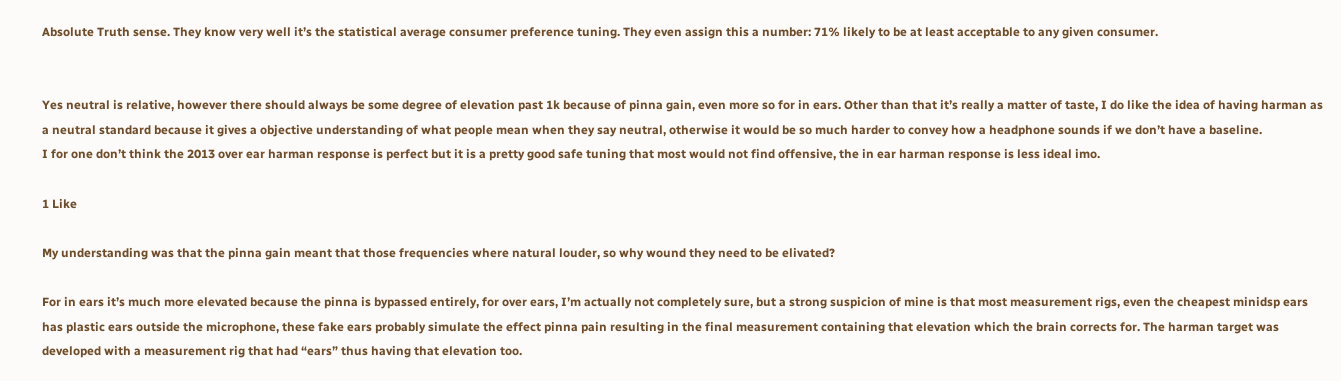Absolute Truth sense. They know very well it’s the statistical average consumer preference tuning. They even assign this a number: 71% likely to be at least acceptable to any given consumer.


Yes neutral is relative, however there should always be some degree of elevation past 1k because of pinna gain, even more so for in ears. Other than that it’s really a matter of taste, I do like the idea of having harman as a neutral standard because it gives a objective understanding of what people mean when they say neutral, otherwise it would be so much harder to convey how a headphone sounds if we don’t have a baseline.
I for one don’t think the 2013 over ear harman response is perfect but it is a pretty good safe tuning that most would not find offensive, the in ear harman response is less ideal imo.

1 Like

My understanding was that the pinna gain meant that those frequencies where natural louder, so why wound they need to be elivated?

For in ears it’s much more elevated because the pinna is bypassed entirely, for over ears, I’m actually not completely sure, but a strong suspicion of mine is that most measurement rigs, even the cheapest minidsp ears has plastic ears outside the microphone, these fake ears probably simulate the effect pinna pain resulting in the final measurement containing that elevation which the brain corrects for. The harman target was developed with a measurement rig that had “ears” thus having that elevation too.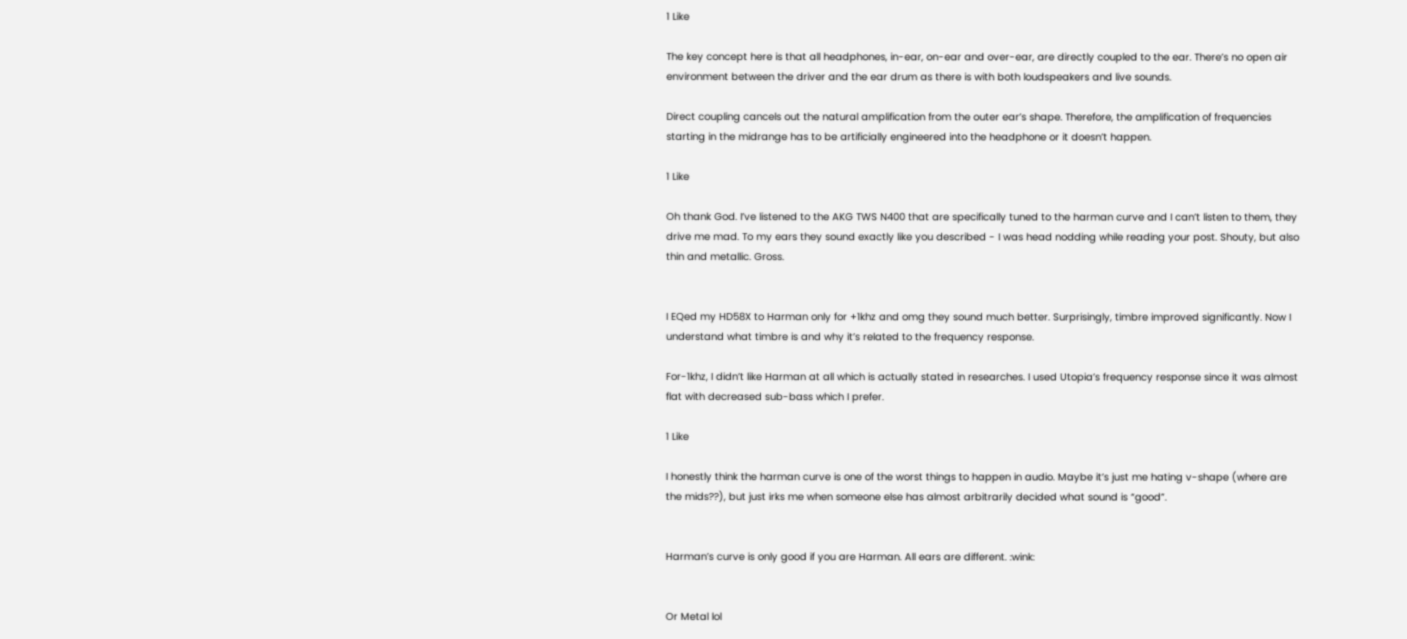1 Like

The key concept here is that all headphones, in-ear, on-ear and over-ear, are directly coupled to the ear. There’s no open air environment between the driver and the ear drum as there is with both loudspeakers and live sounds.

Direct coupling cancels out the natural amplification from the outer ear’s shape. Therefore, the amplification of frequencies starting in the midrange has to be artificially engineered into the headphone or it doesn’t happen.

1 Like

Oh thank God. I’ve listened to the AKG TWS N400 that are specifically tuned to the harman curve and I can’t listen to them, they drive me mad. To my ears they sound exactly like you described - I was head nodding while reading your post. Shouty, but also thin and metallic. Gross.


I EQed my HD58X to Harman only for +1khz and omg they sound much better. Surprisingly, timbre improved significantly. Now I understand what timbre is and why it’s related to the frequency response.

For-1khz, I didn’t like Harman at all which is actually stated in researches. I used Utopia’s frequency response since it was almost flat with decreased sub-bass which I prefer.

1 Like

I honestly think the harman curve is one of the worst things to happen in audio. Maybe it’s just me hating v-shape (where are the mids??), but just irks me when someone else has almost arbitrarily decided what sound is “good”.


Harman’s curve is only good if you are Harman. All ears are different. :wink:


Or Metal lol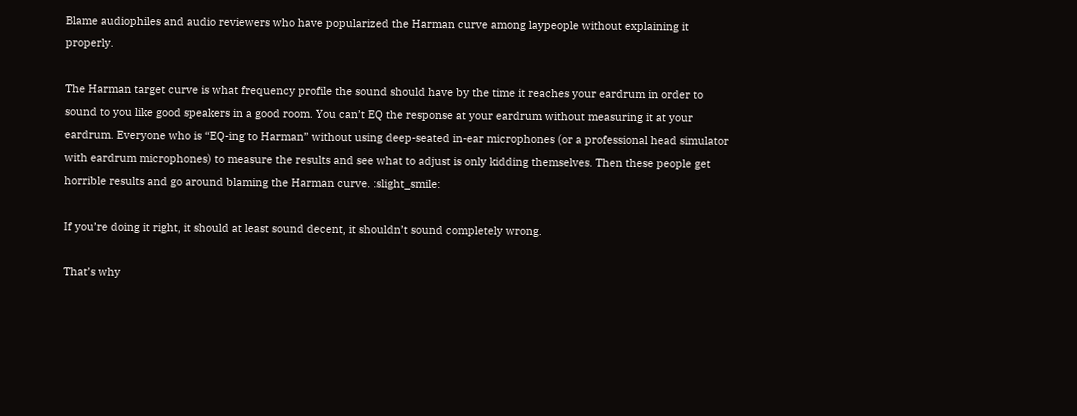Blame audiophiles and audio reviewers who have popularized the Harman curve among laypeople without explaining it properly.

The Harman target curve is what frequency profile the sound should have by the time it reaches your eardrum in order to sound to you like good speakers in a good room. You can’t EQ the response at your eardrum without measuring it at your eardrum. Everyone who is “EQ-ing to Harman” without using deep-seated in-ear microphones (or a professional head simulator with eardrum microphones) to measure the results and see what to adjust is only kidding themselves. Then these people get horrible results and go around blaming the Harman curve. :slight_smile:

If you’re doing it right, it should at least sound decent, it shouldn’t sound completely wrong.

That’s why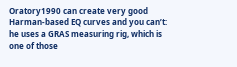Oratory1990 can create very good Harman-based EQ curves and you can’t: he uses a GRAS measuring rig, which is one of those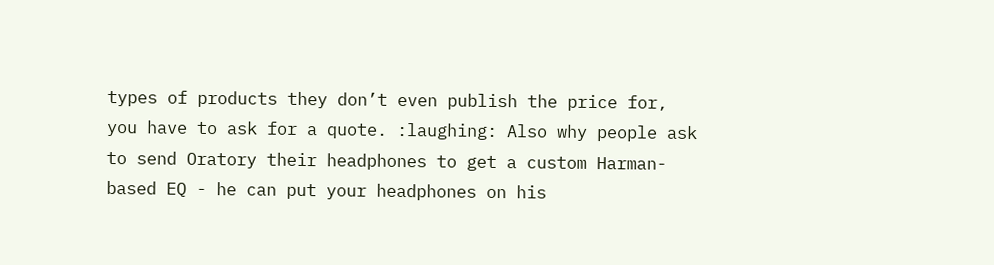types of products they don’t even publish the price for, you have to ask for a quote. :laughing: Also why people ask to send Oratory their headphones to get a custom Harman-based EQ - he can put your headphones on his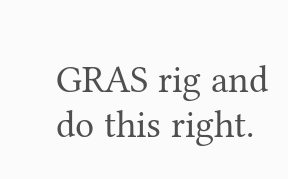GRAS rig and do this right.